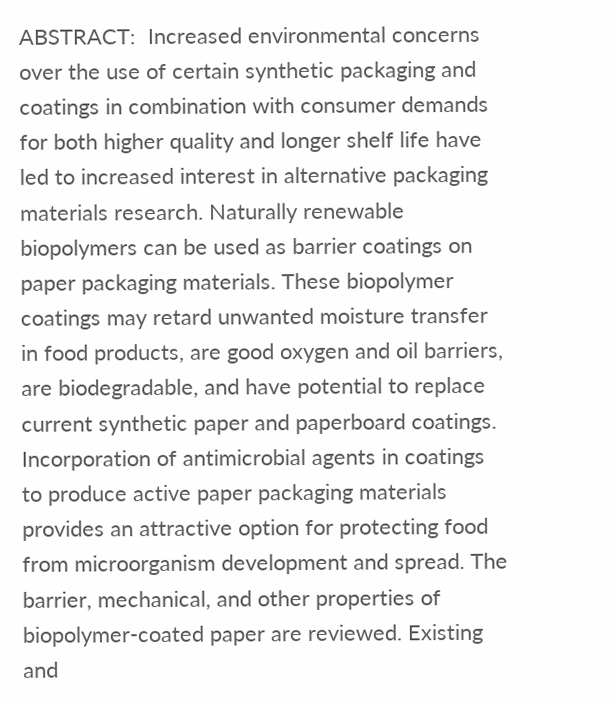ABSTRACT:  Increased environmental concerns over the use of certain synthetic packaging and coatings in combination with consumer demands for both higher quality and longer shelf life have led to increased interest in alternative packaging materials research. Naturally renewable biopolymers can be used as barrier coatings on paper packaging materials. These biopolymer coatings may retard unwanted moisture transfer in food products, are good oxygen and oil barriers, are biodegradable, and have potential to replace current synthetic paper and paperboard coatings. Incorporation of antimicrobial agents in coatings to produce active paper packaging materials provides an attractive option for protecting food from microorganism development and spread. The barrier, mechanical, and other properties of biopolymer-coated paper are reviewed. Existing and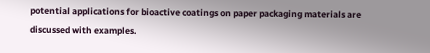potential applications for bioactive coatings on paper packaging materials are discussed with examples.